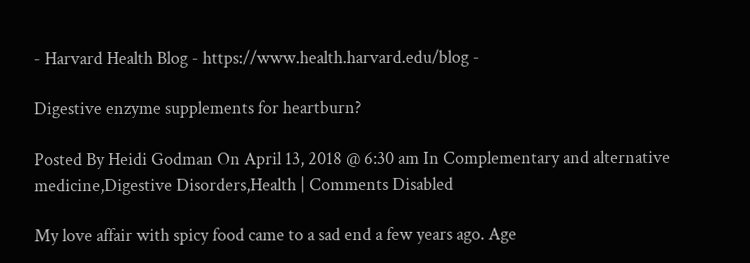- Harvard Health Blog - https://www.health.harvard.edu/blog -

Digestive enzyme supplements for heartburn?

Posted By Heidi Godman On April 13, 2018 @ 6:30 am In Complementary and alternative medicine,Digestive Disorders,Health | Comments Disabled

My love affair with spicy food came to a sad end a few years ago. Age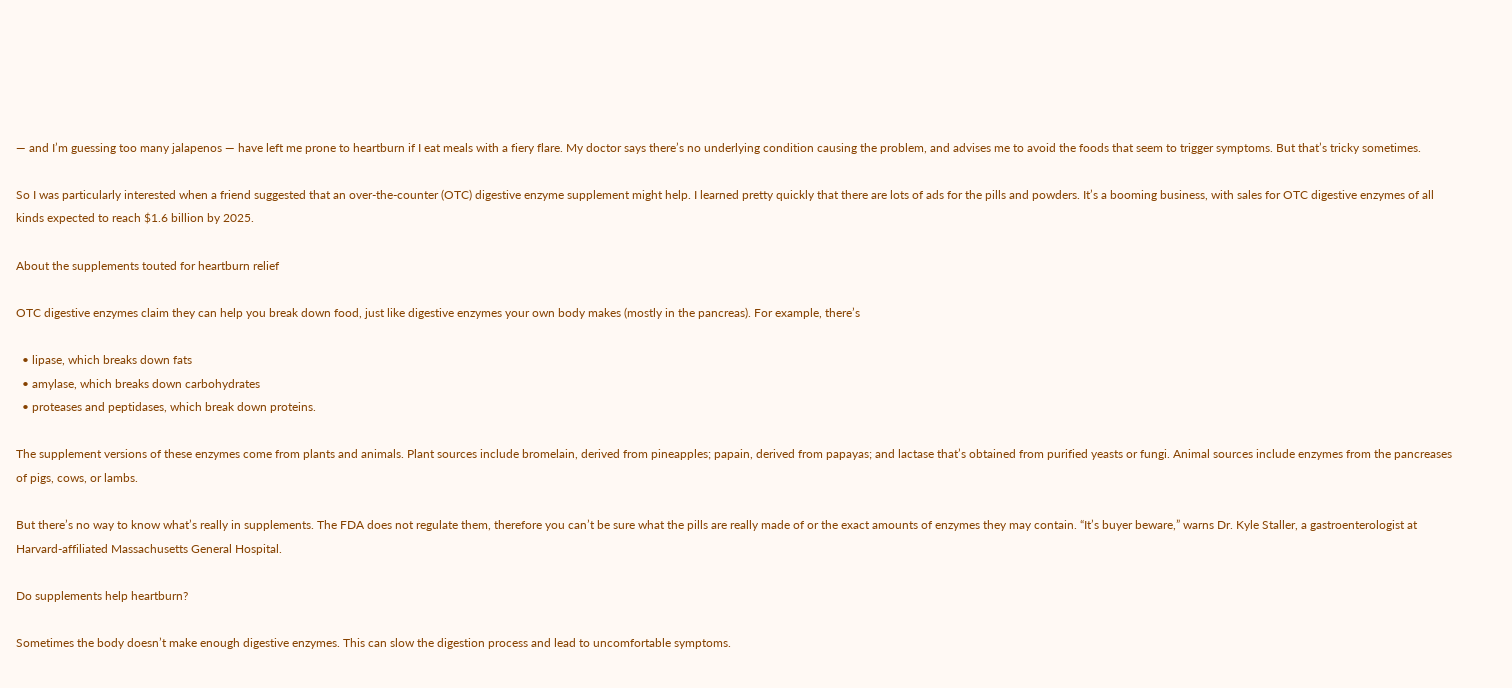— and I’m guessing too many jalapenos — have left me prone to heartburn if I eat meals with a fiery flare. My doctor says there’s no underlying condition causing the problem, and advises me to avoid the foods that seem to trigger symptoms. But that’s tricky sometimes.

So I was particularly interested when a friend suggested that an over-the-counter (OTC) digestive enzyme supplement might help. I learned pretty quickly that there are lots of ads for the pills and powders. It’s a booming business, with sales for OTC digestive enzymes of all kinds expected to reach $1.6 billion by 2025.

About the supplements touted for heartburn relief

OTC digestive enzymes claim they can help you break down food, just like digestive enzymes your own body makes (mostly in the pancreas). For example, there’s

  • lipase, which breaks down fats
  • amylase, which breaks down carbohydrates
  • proteases and peptidases, which break down proteins.

The supplement versions of these enzymes come from plants and animals. Plant sources include bromelain, derived from pineapples; papain, derived from papayas; and lactase that’s obtained from purified yeasts or fungi. Animal sources include enzymes from the pancreases of pigs, cows, or lambs.

But there’s no way to know what’s really in supplements. The FDA does not regulate them, therefore you can’t be sure what the pills are really made of or the exact amounts of enzymes they may contain. “It’s buyer beware,” warns Dr. Kyle Staller, a gastroenterologist at Harvard-affiliated Massachusetts General Hospital.

Do supplements help heartburn?

Sometimes the body doesn’t make enough digestive enzymes. This can slow the digestion process and lead to uncomfortable symptoms.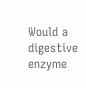Would a digestive enzyme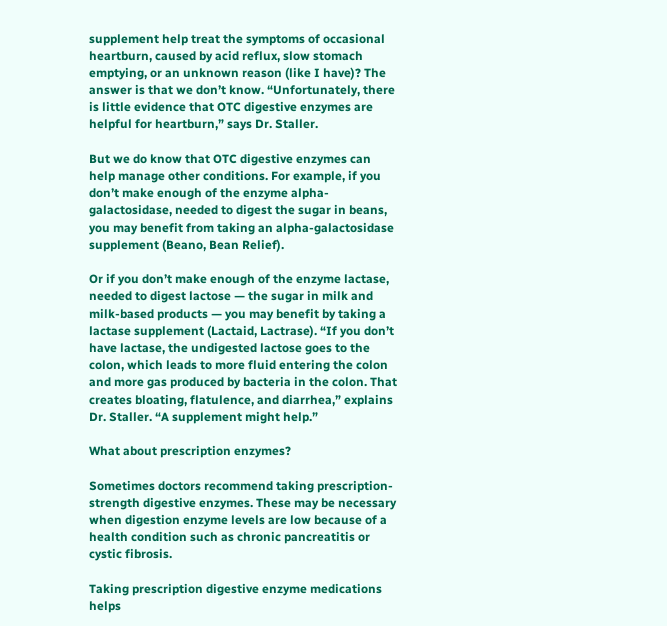supplement help treat the symptoms of occasional heartburn, caused by acid reflux, slow stomach emptying, or an unknown reason (like I have)? The answer is that we don’t know. “Unfortunately, there is little evidence that OTC digestive enzymes are helpful for heartburn,” says Dr. Staller.

But we do know that OTC digestive enzymes can help manage other conditions. For example, if you don’t make enough of the enzyme alpha-galactosidase, needed to digest the sugar in beans, you may benefit from taking an alpha-galactosidase supplement (Beano, Bean Relief).

Or if you don’t make enough of the enzyme lactase, needed to digest lactose — the sugar in milk and milk-based products — you may benefit by taking a lactase supplement (Lactaid, Lactrase). “If you don’t have lactase, the undigested lactose goes to the colon, which leads to more fluid entering the colon and more gas produced by bacteria in the colon. That creates bloating, flatulence, and diarrhea,” explains Dr. Staller. “A supplement might help.”

What about prescription enzymes?

Sometimes doctors recommend taking prescription-strength digestive enzymes. These may be necessary when digestion enzyme levels are low because of a health condition such as chronic pancreatitis or cystic fibrosis.

Taking prescription digestive enzyme medications helps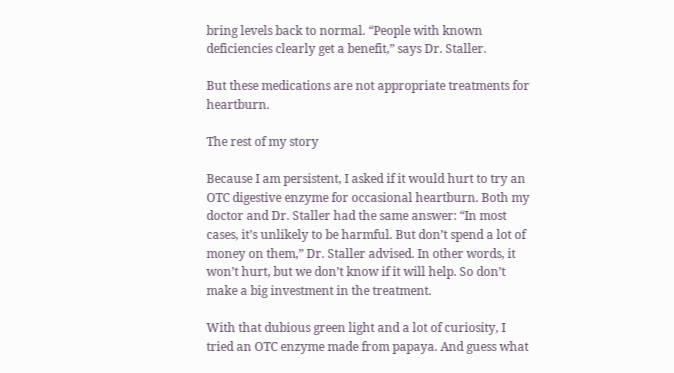bring levels back to normal. “People with known deficiencies clearly get a benefit,” says Dr. Staller.

But these medications are not appropriate treatments for heartburn.

The rest of my story

Because I am persistent, I asked if it would hurt to try an OTC digestive enzyme for occasional heartburn. Both my doctor and Dr. Staller had the same answer: “In most cases, it’s unlikely to be harmful. But don’t spend a lot of money on them,” Dr. Staller advised. In other words, it won’t hurt, but we don’t know if it will help. So don’t make a big investment in the treatment.

With that dubious green light and a lot of curiosity, I tried an OTC enzyme made from papaya. And guess what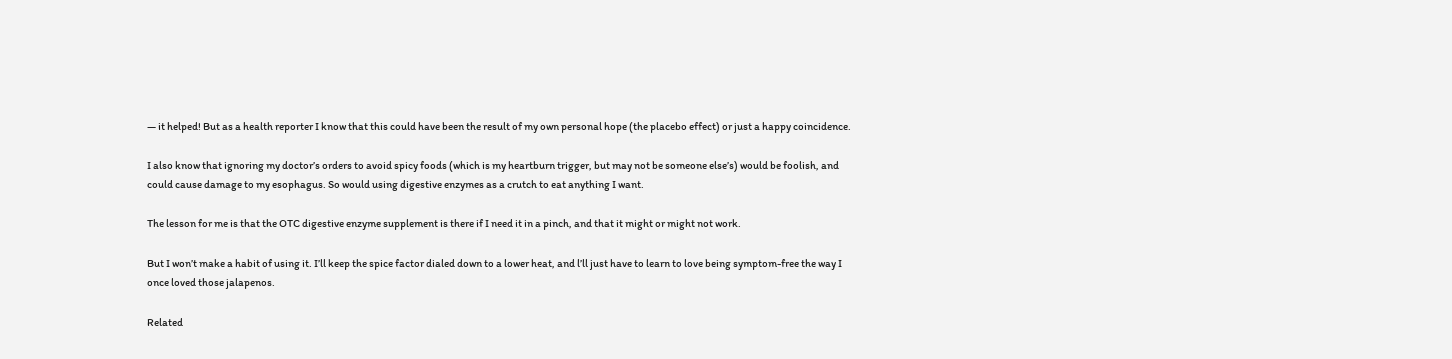— it helped! But as a health reporter I know that this could have been the result of my own personal hope (the placebo effect) or just a happy coincidence.

I also know that ignoring my doctor’s orders to avoid spicy foods (which is my heartburn trigger, but may not be someone else’s) would be foolish, and could cause damage to my esophagus. So would using digestive enzymes as a crutch to eat anything I want.

The lesson for me is that the OTC digestive enzyme supplement is there if I need it in a pinch, and that it might or might not work.

But I won’t make a habit of using it. I’ll keep the spice factor dialed down to a lower heat, and l’ll just have to learn to love being symptom-free the way I once loved those jalapenos.

Related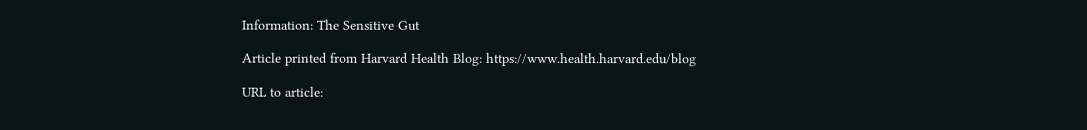Information: The Sensitive Gut

Article printed from Harvard Health Blog: https://www.health.harvard.edu/blog

URL to article: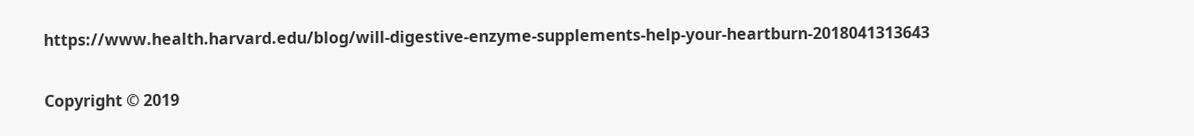https://www.health.harvard.edu/blog/will-digestive-enzyme-supplements-help-your-heartburn-2018041313643

Copyright © 2019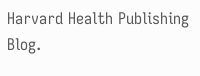Harvard Health Publishing Blog.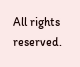All rights reserved.